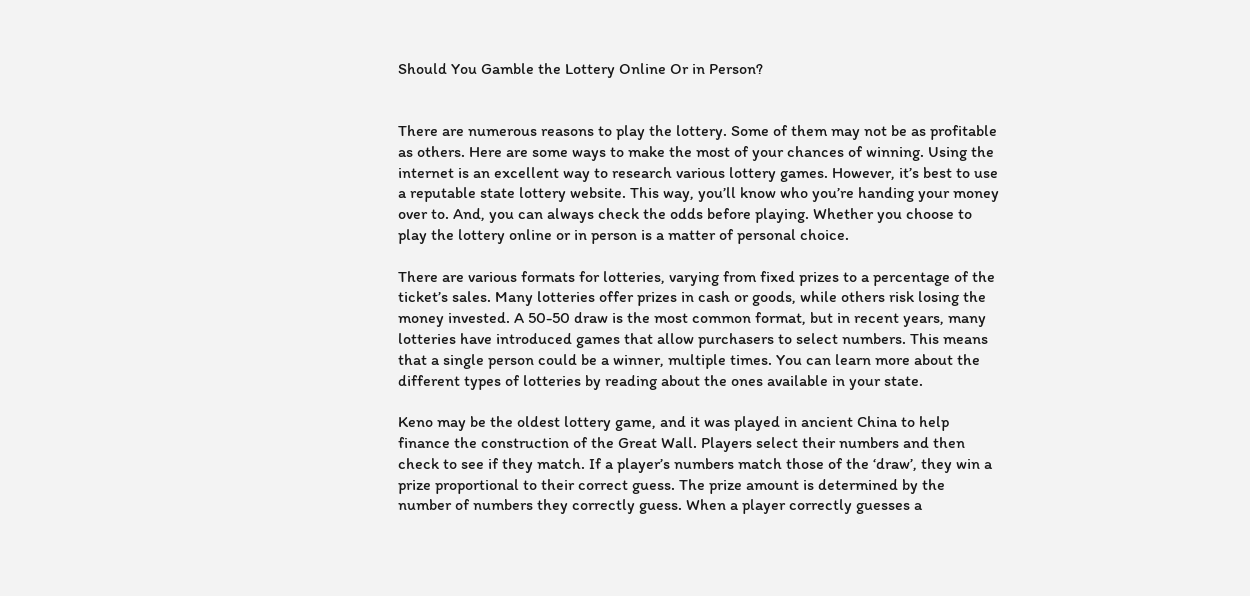Should You Gamble the Lottery Online Or in Person?


There are numerous reasons to play the lottery. Some of them may not be as profitable as others. Here are some ways to make the most of your chances of winning. Using the internet is an excellent way to research various lottery games. However, it’s best to use a reputable state lottery website. This way, you’ll know who you’re handing your money over to. And, you can always check the odds before playing. Whether you choose to play the lottery online or in person is a matter of personal choice.

There are various formats for lotteries, varying from fixed prizes to a percentage of the ticket’s sales. Many lotteries offer prizes in cash or goods, while others risk losing the money invested. A 50-50 draw is the most common format, but in recent years, many lotteries have introduced games that allow purchasers to select numbers. This means that a single person could be a winner, multiple times. You can learn more about the different types of lotteries by reading about the ones available in your state.

Keno may be the oldest lottery game, and it was played in ancient China to help finance the construction of the Great Wall. Players select their numbers and then check to see if they match. If a player’s numbers match those of the ‘draw’, they win a prize proportional to their correct guess. The prize amount is determined by the number of numbers they correctly guess. When a player correctly guesses a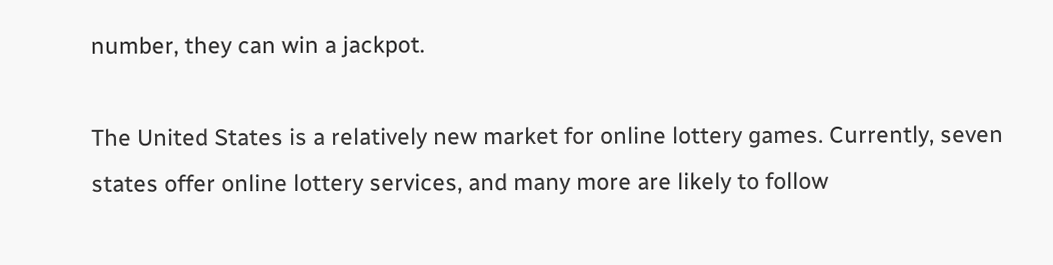number, they can win a jackpot.

The United States is a relatively new market for online lottery games. Currently, seven states offer online lottery services, and many more are likely to follow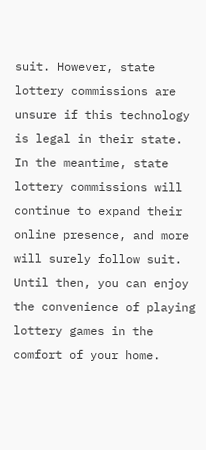suit. However, state lottery commissions are unsure if this technology is legal in their state. In the meantime, state lottery commissions will continue to expand their online presence, and more will surely follow suit. Until then, you can enjoy the convenience of playing lottery games in the comfort of your home.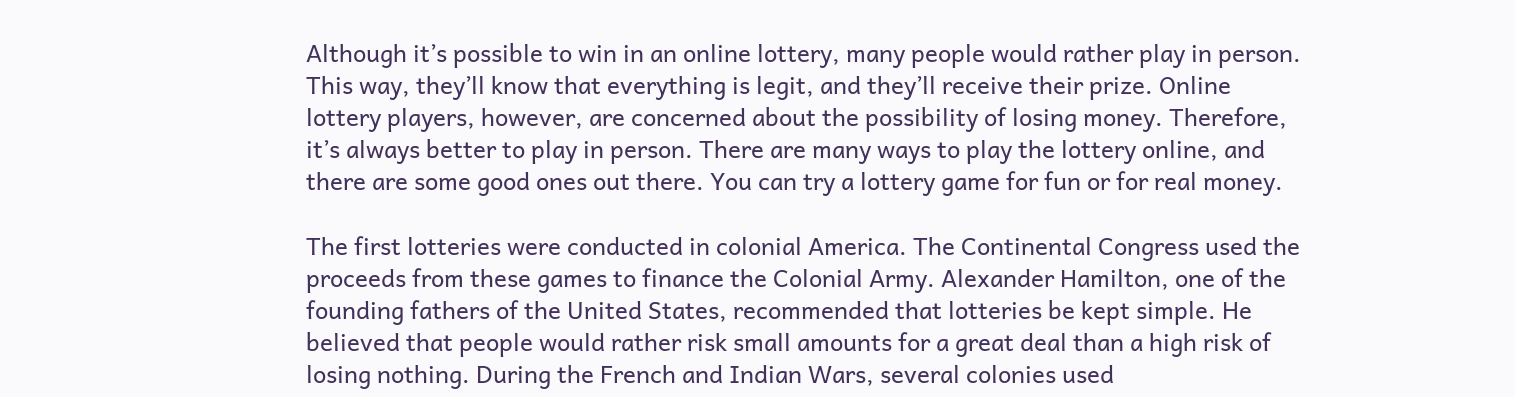Although it’s possible to win in an online lottery, many people would rather play in person. This way, they’ll know that everything is legit, and they’ll receive their prize. Online lottery players, however, are concerned about the possibility of losing money. Therefore, it’s always better to play in person. There are many ways to play the lottery online, and there are some good ones out there. You can try a lottery game for fun or for real money.

The first lotteries were conducted in colonial America. The Continental Congress used the proceeds from these games to finance the Colonial Army. Alexander Hamilton, one of the founding fathers of the United States, recommended that lotteries be kept simple. He believed that people would rather risk small amounts for a great deal than a high risk of losing nothing. During the French and Indian Wars, several colonies used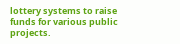lottery systems to raise funds for various public projects.